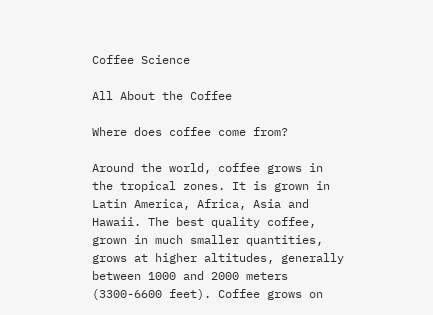Coffee Science

All About the Coffee

Where does coffee come from?

Around the world, coffee grows in the tropical zones. It is grown in Latin America, Africa, Asia and Hawaii. The best quality coffee, grown in much smaller quantities, grows at higher altitudes, generally between 1000 and 2000 meters (3300-6600 feet). Coffee grows on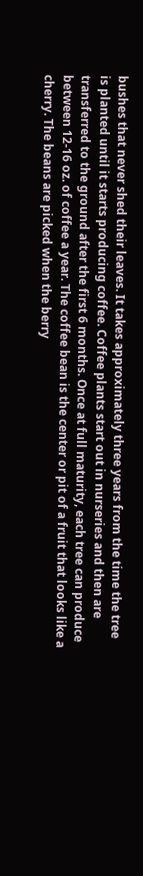bushes that never shed their leaves. It takes approximately three years from the time the tree is planted until it starts producing coffee. Coffee plants start out in nurseries and then are transferred to the ground after the first 6 months. Once at full maturity, each tree can produce between 12-16 oz. of coffee a year. The coffee bean is the center or pit of a fruit that looks like a cherry. The beans are picked when the berry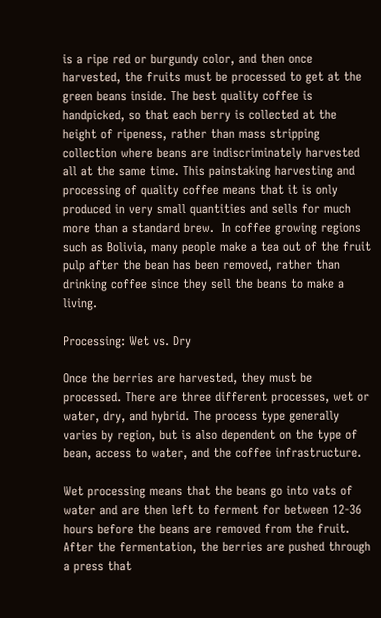is a ripe red or burgundy color, and then once harvested, the fruits must be processed to get at the green beans inside. The best quality coffee is handpicked, so that each berry is collected at the height of ripeness, rather than mass stripping collection where beans are indiscriminately harvested all at the same time. This painstaking harvesting and processing of quality coffee means that it is only produced in very small quantities and sells for much more than a standard brew.  In coffee growing regions such as Bolivia, many people make a tea out of the fruit pulp after the bean has been removed, rather than drinking coffee since they sell the beans to make a living.

Processing: Wet vs. Dry

Once the berries are harvested, they must be processed. There are three different processes, wet or water, dry, and hybrid. The process type generally varies by region, but is also dependent on the type of bean, access to water, and the coffee infrastructure.

Wet processing means that the beans go into vats of water and are then left to ferment for between 12-36 hours before the beans are removed from the fruit. After the fermentation, the berries are pushed through a press that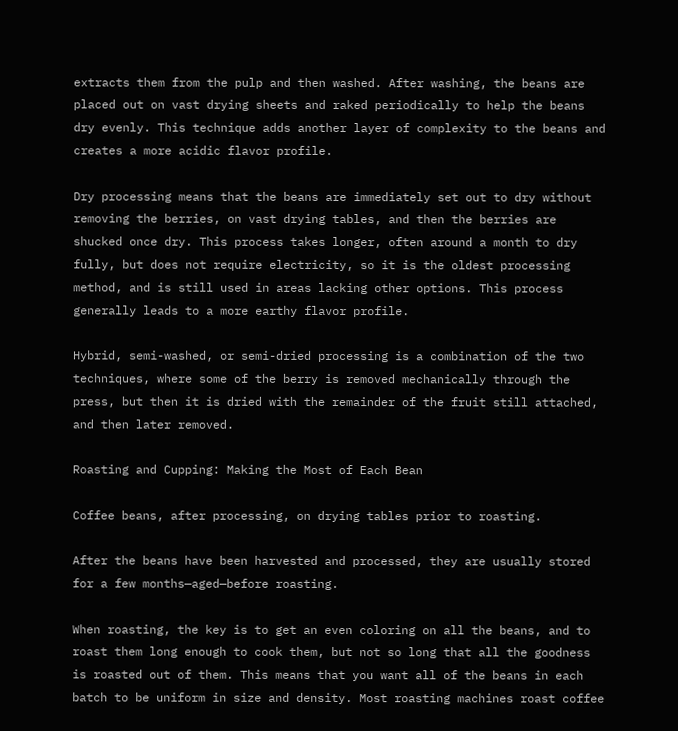extracts them from the pulp and then washed. After washing, the beans are placed out on vast drying sheets and raked periodically to help the beans dry evenly. This technique adds another layer of complexity to the beans and creates a more acidic flavor profile.

Dry processing means that the beans are immediately set out to dry without removing the berries, on vast drying tables, and then the berries are shucked once dry. This process takes longer, often around a month to dry fully, but does not require electricity, so it is the oldest processing method, and is still used in areas lacking other options. This process generally leads to a more earthy flavor profile.

Hybrid, semi-washed, or semi-dried processing is a combination of the two techniques, where some of the berry is removed mechanically through the press, but then it is dried with the remainder of the fruit still attached, and then later removed.

Roasting and Cupping: Making the Most of Each Bean

Coffee beans, after processing, on drying tables prior to roasting.

After the beans have been harvested and processed, they are usually stored for a few months—aged—before roasting.

When roasting, the key is to get an even coloring on all the beans, and to roast them long enough to cook them, but not so long that all the goodness is roasted out of them. This means that you want all of the beans in each batch to be uniform in size and density. Most roasting machines roast coffee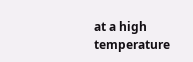at a high temperature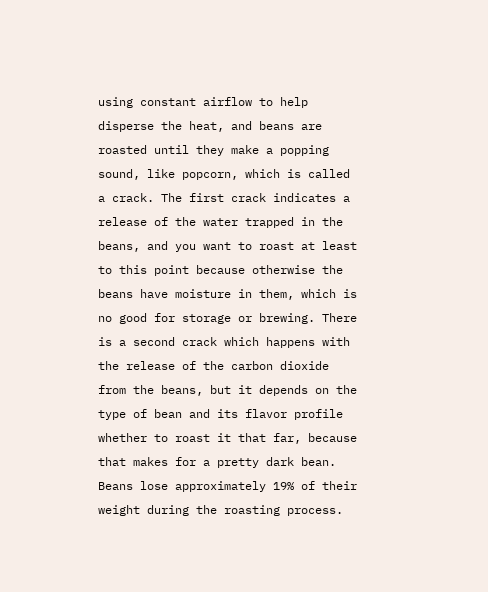using constant airflow to help disperse the heat, and beans are roasted until they make a popping sound, like popcorn, which is called a crack. The first crack indicates a release of the water trapped in the beans, and you want to roast at least to this point because otherwise the beans have moisture in them, which is no good for storage or brewing. There is a second crack which happens with the release of the carbon dioxide from the beans, but it depends on the type of bean and its flavor profile whether to roast it that far, because that makes for a pretty dark bean. Beans lose approximately 19% of their weight during the roasting process.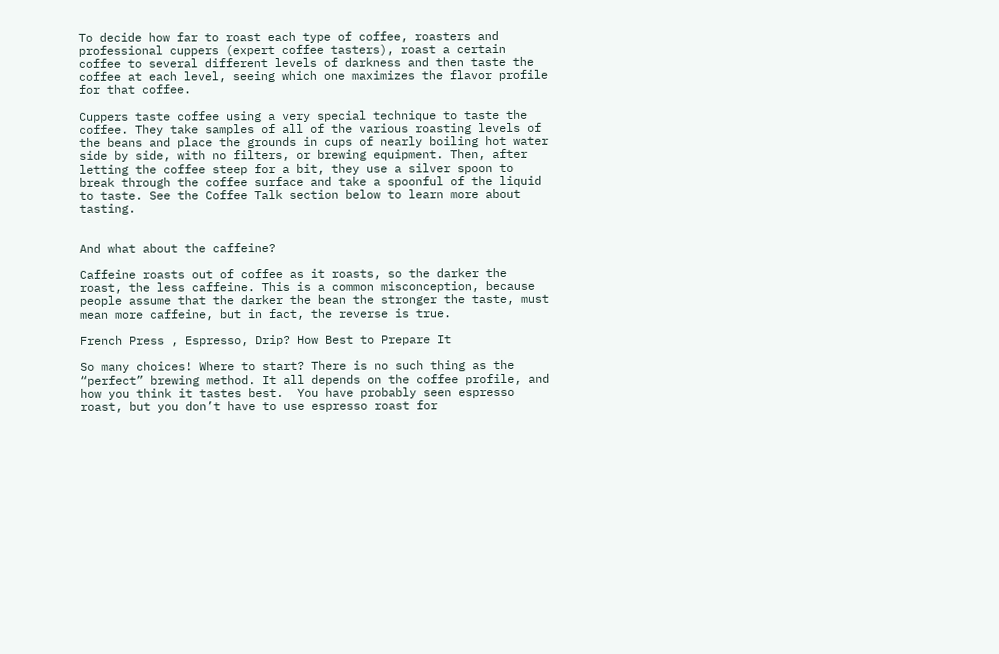To decide how far to roast each type of coffee, roasters and professional cuppers (expert coffee tasters), roast a certain coffee to several different levels of darkness and then taste the coffee at each level, seeing which one maximizes the flavor profile for that coffee.

Cuppers taste coffee using a very special technique to taste the coffee. They take samples of all of the various roasting levels of the beans and place the grounds in cups of nearly boiling hot water side by side, with no filters, or brewing equipment. Then, after letting the coffee steep for a bit, they use a silver spoon to break through the coffee surface and take a spoonful of the liquid to taste. See the Coffee Talk section below to learn more about tasting.


And what about the caffeine?

Caffeine roasts out of coffee as it roasts, so the darker the roast, the less caffeine. This is a common misconception, because people assume that the darker the bean the stronger the taste, must mean more caffeine, but in fact, the reverse is true.

French Press , Espresso, Drip? How Best to Prepare It

So many choices! Where to start? There is no such thing as the “perfect” brewing method. It all depends on the coffee profile, and how you think it tastes best.  You have probably seen espresso roast, but you don’t have to use espresso roast for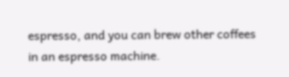espresso, and you can brew other coffees in an espresso machine.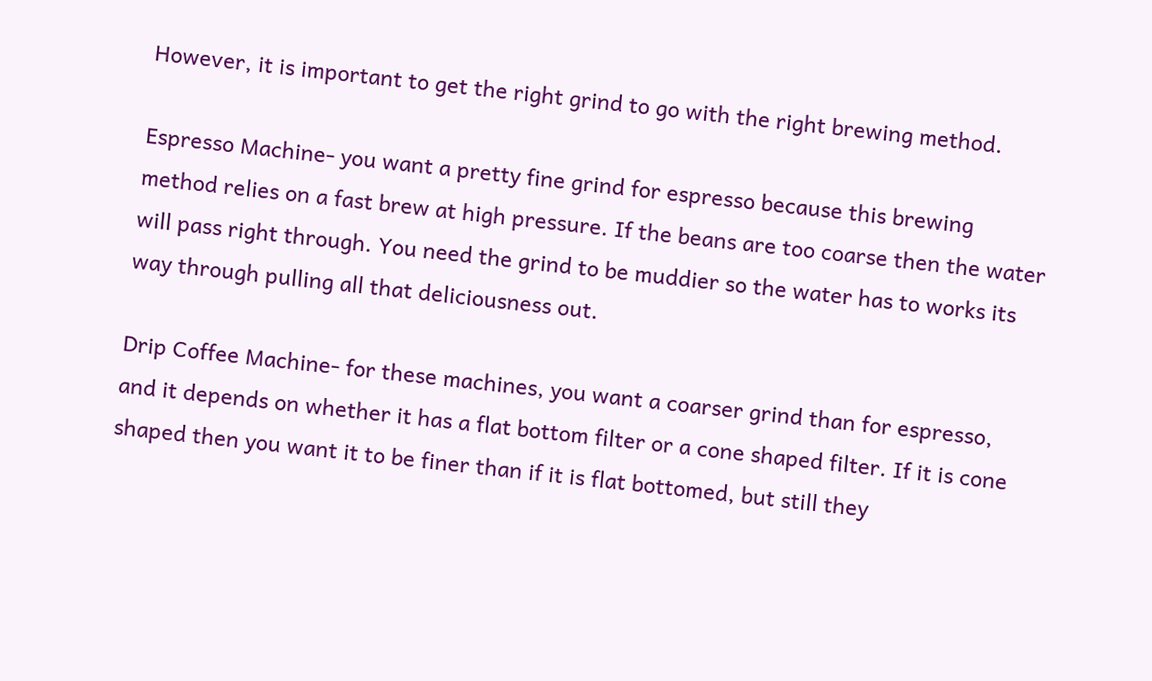However, it is important to get the right grind to go with the right brewing method.

Espresso Machine- you want a pretty fine grind for espresso because this brewing method relies on a fast brew at high pressure. If the beans are too coarse then the water will pass right through. You need the grind to be muddier so the water has to works its way through pulling all that deliciousness out.

Drip Coffee Machine- for these machines, you want a coarser grind than for espresso, and it depends on whether it has a flat bottom filter or a cone shaped filter. If it is cone shaped then you want it to be finer than if it is flat bottomed, but still they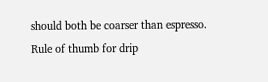should both be coarser than espresso. Rule of thumb for drip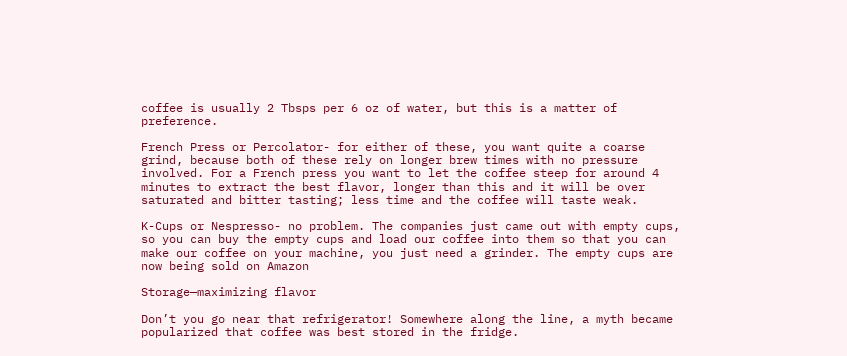coffee is usually 2 Tbsps per 6 oz of water, but this is a matter of preference.

French Press or Percolator- for either of these, you want quite a coarse grind, because both of these rely on longer brew times with no pressure involved. For a French press you want to let the coffee steep for around 4 minutes to extract the best flavor, longer than this and it will be over saturated and bitter tasting; less time and the coffee will taste weak.

K-Cups or Nespresso- no problem. The companies just came out with empty cups, so you can buy the empty cups and load our coffee into them so that you can make our coffee on your machine, you just need a grinder. The empty cups are now being sold on Amazon

Storage—maximizing flavor

Don’t you go near that refrigerator! Somewhere along the line, a myth became popularized that coffee was best stored in the fridge.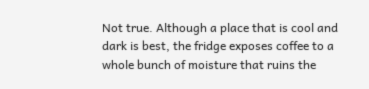Not true. Although a place that is cool and dark is best, the fridge exposes coffee to a whole bunch of moisture that ruins the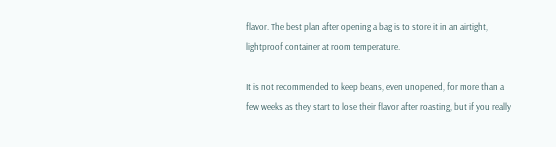flavor. The best plan after opening a bag is to store it in an airtight, lightproof container at room temperature.

It is not recommended to keep beans, even unopened, for more than a few weeks as they start to lose their flavor after roasting, but if you really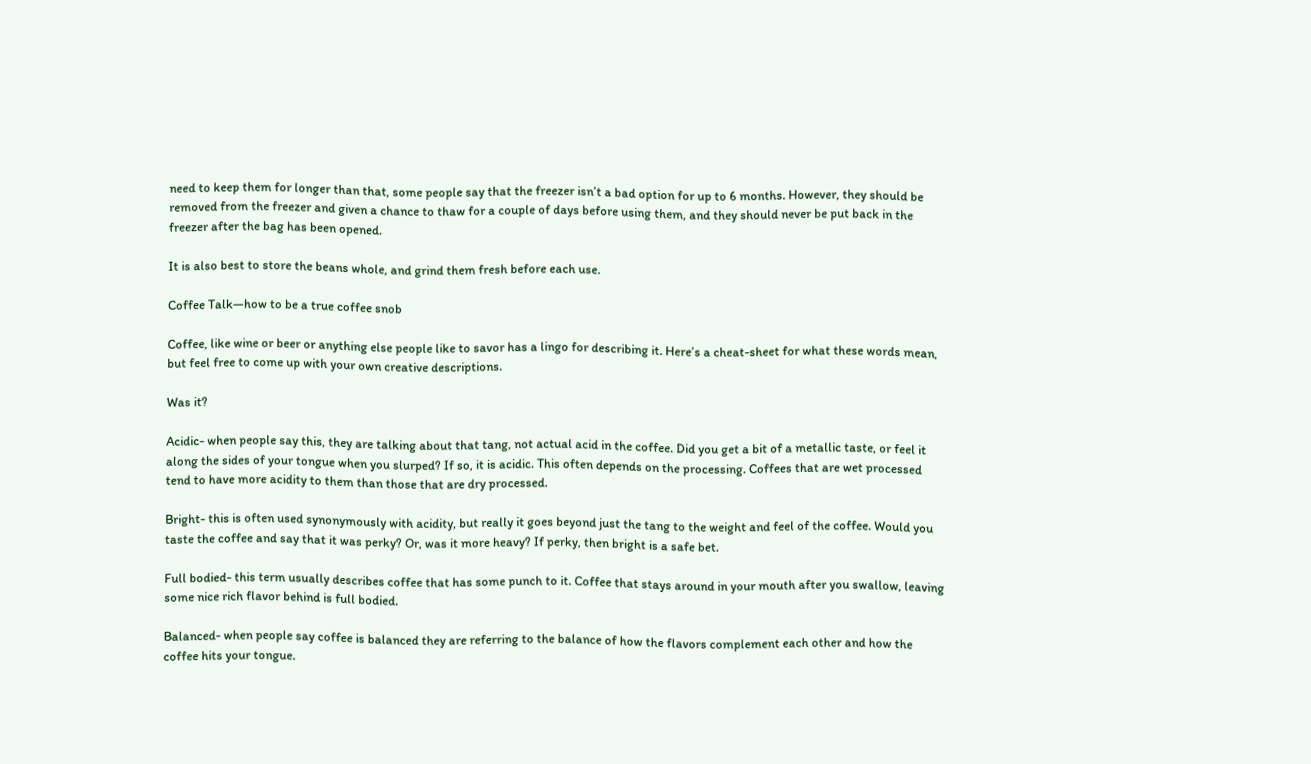need to keep them for longer than that, some people say that the freezer isn’t a bad option for up to 6 months. However, they should be removed from the freezer and given a chance to thaw for a couple of days before using them, and they should never be put back in the freezer after the bag has been opened.

It is also best to store the beans whole, and grind them fresh before each use.

Coffee Talk—how to be a true coffee snob

Coffee, like wine or beer or anything else people like to savor has a lingo for describing it. Here’s a cheat-sheet for what these words mean, but feel free to come up with your own creative descriptions.

Was it?

Acidic- when people say this, they are talking about that tang, not actual acid in the coffee. Did you get a bit of a metallic taste, or feel it along the sides of your tongue when you slurped? If so, it is acidic. This often depends on the processing. Coffees that are wet processed tend to have more acidity to them than those that are dry processed.

Bright- this is often used synonymously with acidity, but really it goes beyond just the tang to the weight and feel of the coffee. Would you taste the coffee and say that it was perky? Or, was it more heavy? If perky, then bright is a safe bet.

Full bodied- this term usually describes coffee that has some punch to it. Coffee that stays around in your mouth after you swallow, leaving some nice rich flavor behind is full bodied.

Balanced- when people say coffee is balanced they are referring to the balance of how the flavors complement each other and how the coffee hits your tongue.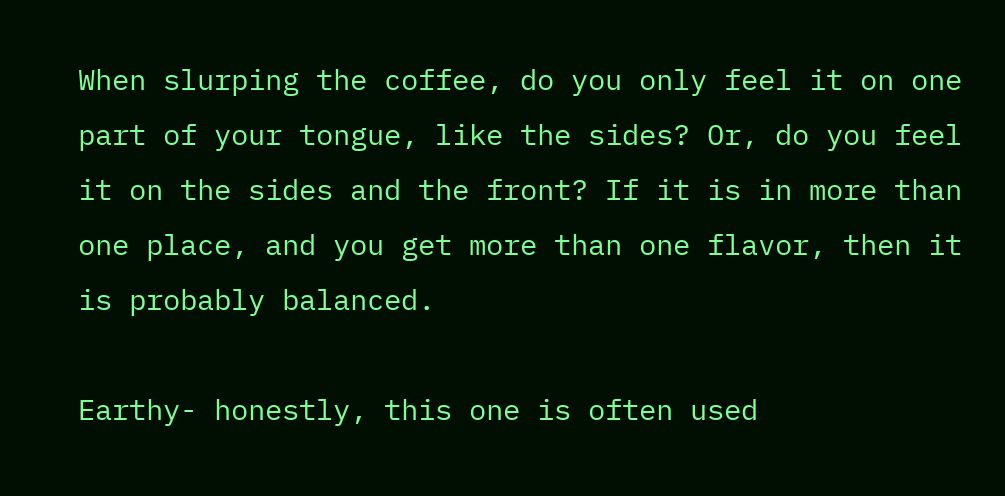When slurping the coffee, do you only feel it on one part of your tongue, like the sides? Or, do you feel it on the sides and the front? If it is in more than one place, and you get more than one flavor, then it is probably balanced.

Earthy- honestly, this one is often used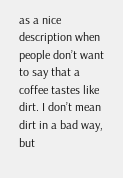as a nice description when people don’t want to say that a coffee tastes like dirt. I don’t mean dirt in a bad way, but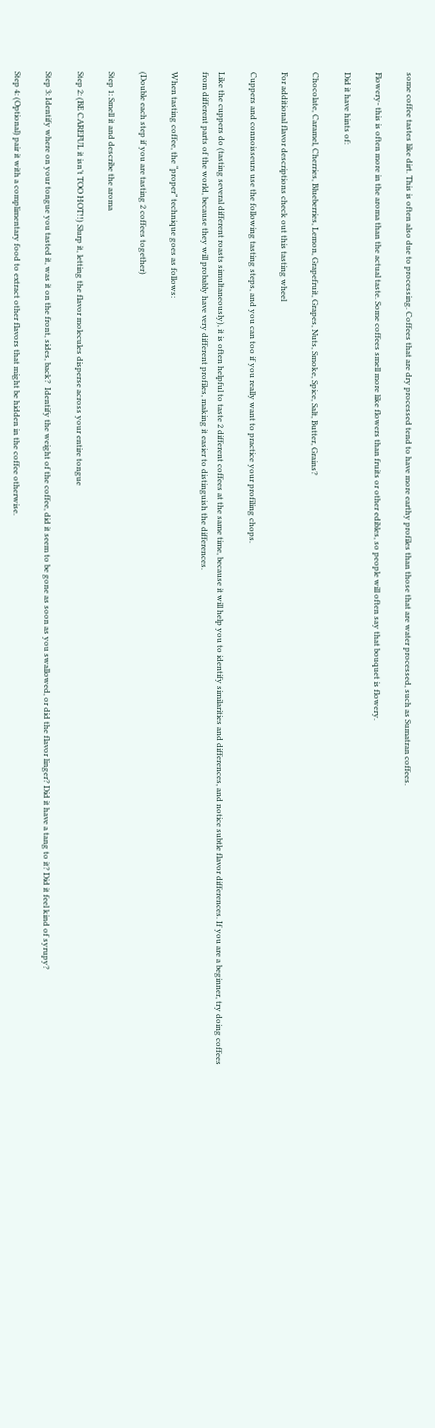some coffee tastes like dirt. This is often also due to processing. Coffees that are dry processed tend to have more earthy profiles than those that are water processed, such as Sumatran coffees.

Flowery- this is often more in the aroma than the actual taste. Some coffees smell more like flowers than fruits or other edibles, so people will often say that bouquet is flowery.

Did it have hints of:

Chocolate, Caramel, Cherries, Blueberries, Lemon, Grapefruit, Grapes, Nuts, Smoke, Spice, Salt, Butter, Grains?

For additional flavor descriptions check out this tasting wheel

Cuppers and connoisseurs use the following tasting steps, and you can too if you really want to practice your profiling chops.

Like the cuppers do (tasting several different roasts simultaneously), it is often helpful to taste 2 different coffees at the same time, because it will help you to identify similarities and differences, and notice subtle flavor differences. If you are a beginner, try doing coffees from different parts of the world, because they will probably have very different profiles, making it easier to distinguish the differences.

When tasting coffee, the “proper” technique goes as follows:

(Double each step if you are tasting 2 coffees together)

Step 1: Smell it and describe the aroma

Step 2: (BE CAREFUL it isn’t TOO HOT!!) Slurp it, letting the flavor molecules disperse across your entire tongue

Step 3: Identify where on your tongue you tasted it, was it on the front, sides, back?  Identify the weight of the coffee, did it seem to be gone as soon as you swallowed, or did the flavor linger? Did it have a tang to it? Did it feel kind of syrupy?

Step 4: (Optional) pair it with a complimentary food to extract other flavors that might be hidden in the coffee otherwise.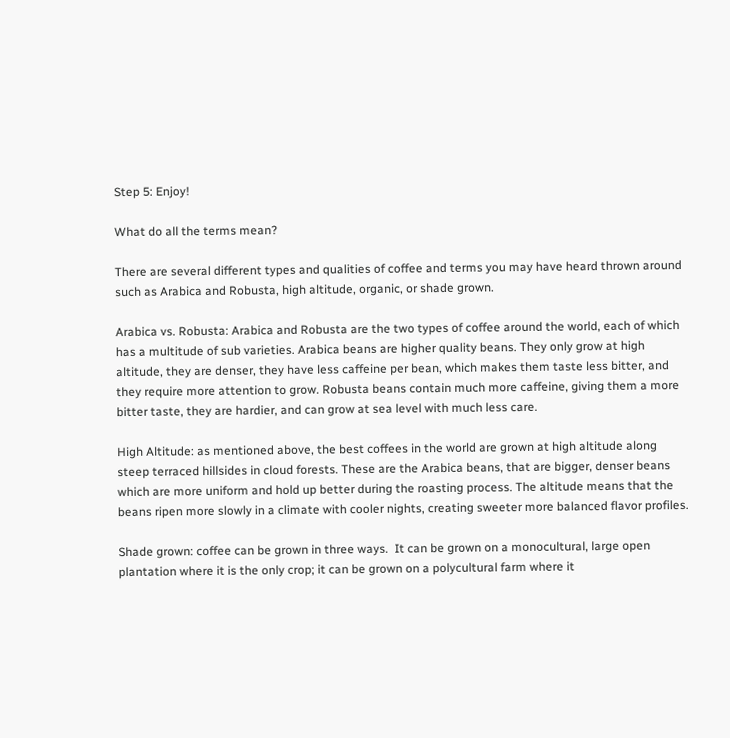Step 5: Enjoy!

What do all the terms mean?

There are several different types and qualities of coffee and terms you may have heard thrown around such as Arabica and Robusta, high altitude, organic, or shade grown.

Arabica vs. Robusta: Arabica and Robusta are the two types of coffee around the world, each of which has a multitude of sub varieties. Arabica beans are higher quality beans. They only grow at high altitude, they are denser, they have less caffeine per bean, which makes them taste less bitter, and they require more attention to grow. Robusta beans contain much more caffeine, giving them a more bitter taste, they are hardier, and can grow at sea level with much less care.

High Altitude: as mentioned above, the best coffees in the world are grown at high altitude along steep terraced hillsides in cloud forests. These are the Arabica beans, that are bigger, denser beans which are more uniform and hold up better during the roasting process. The altitude means that the beans ripen more slowly in a climate with cooler nights, creating sweeter more balanced flavor profiles.

Shade grown: coffee can be grown in three ways.  It can be grown on a monocultural, large open plantation where it is the only crop; it can be grown on a polycultural farm where it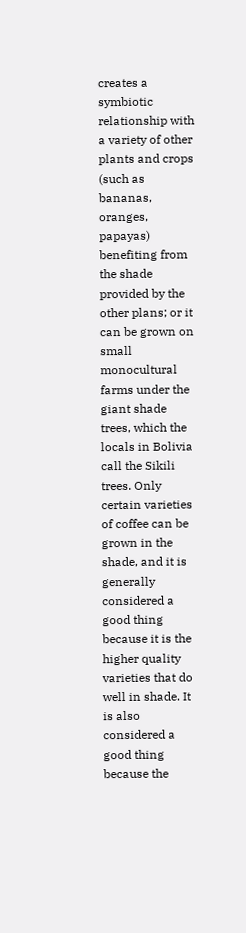creates a symbiotic relationship with a variety of other plants and crops (such as bananas, oranges, papayas) benefiting from the shade provided by the other plans; or it can be grown on small monocultural farms under the giant shade trees, which the locals in Bolivia call the Sikili trees. Only certain varieties of coffee can be grown in the shade, and it is generally considered a good thing because it is the higher quality varieties that do well in shade. It is also considered a good thing because the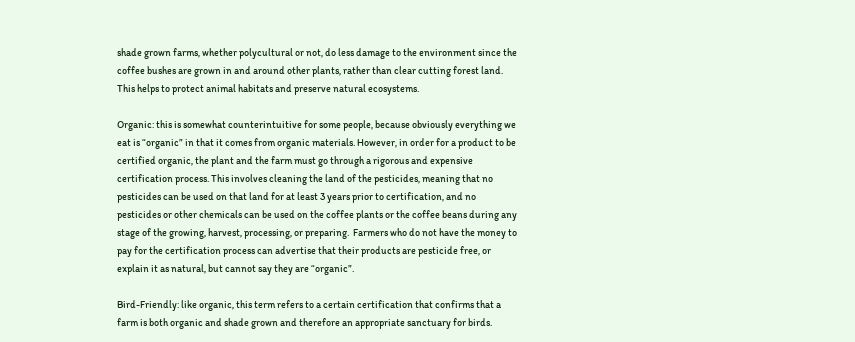shade grown farms, whether polycultural or not, do less damage to the environment since the coffee bushes are grown in and around other plants, rather than clear cutting forest land. This helps to protect animal habitats and preserve natural ecosystems.

Organic: this is somewhat counterintuitive for some people, because obviously everything we eat is “organic” in that it comes from organic materials. However, in order for a product to be certified organic, the plant and the farm must go through a rigorous and expensive certification process. This involves cleaning the land of the pesticides, meaning that no pesticides can be used on that land for at least 3 years prior to certification, and no pesticides or other chemicals can be used on the coffee plants or the coffee beans during any stage of the growing, harvest, processing, or preparing.  Farmers who do not have the money to pay for the certification process can advertise that their products are pesticide free, or explain it as natural, but cannot say they are “organic”.

Bird-Friendly: like organic, this term refers to a certain certification that confirms that a farm is both organic and shade grown and therefore an appropriate sanctuary for birds.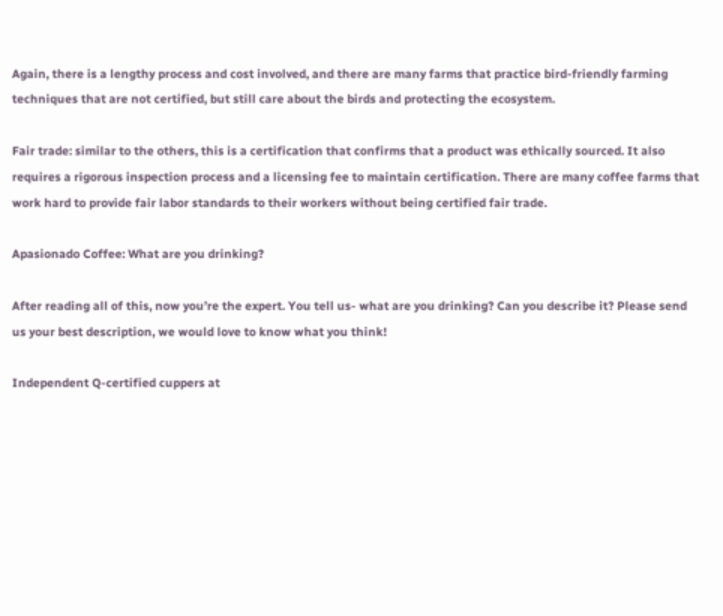Again, there is a lengthy process and cost involved, and there are many farms that practice bird-friendly farming techniques that are not certified, but still care about the birds and protecting the ecosystem.

Fair trade: similar to the others, this is a certification that confirms that a product was ethically sourced. It also requires a rigorous inspection process and a licensing fee to maintain certification. There are many coffee farms that work hard to provide fair labor standards to their workers without being certified fair trade.

Apasionado Coffee: What are you drinking?

After reading all of this, now you’re the expert. You tell us- what are you drinking? Can you describe it? Please send us your best description, we would love to know what you think!

Independent Q-certified cuppers at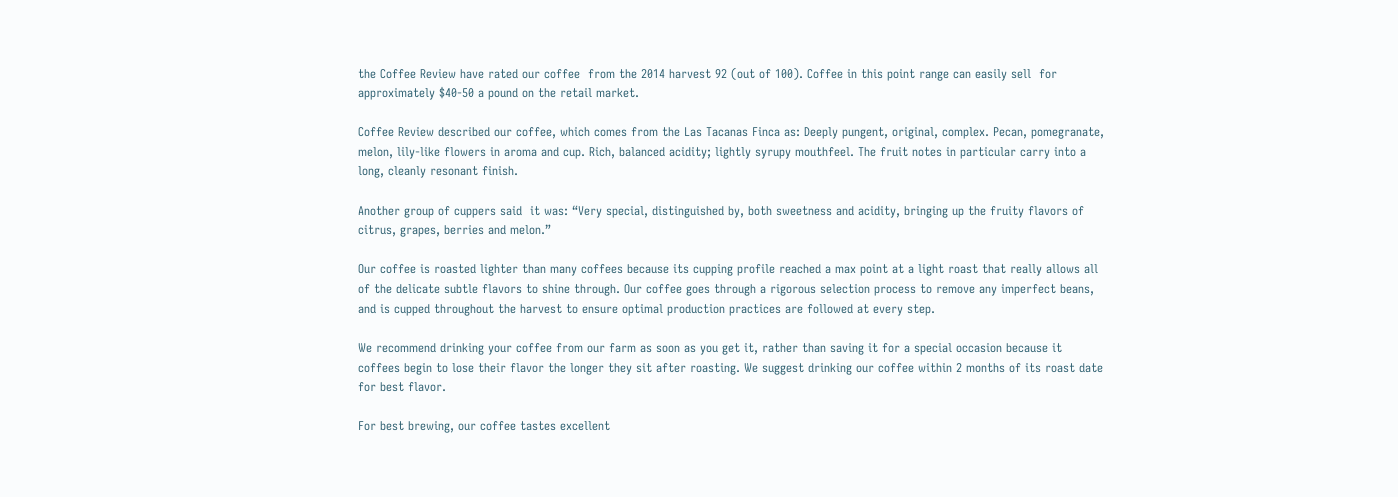the Coffee Review have rated our coffee  from the 2014 harvest 92 (out of 100). Coffee in this point range can easily sell  for approximately $40-50 a pound on the retail market.

Coffee Review described our coffee, which comes from the Las Tacanas Finca as: Deeply pungent, original, complex. Pecan, pomegranate, melon, lily-like flowers in aroma and cup. Rich, balanced acidity; lightly syrupy mouthfeel. The fruit notes in particular carry into a long, cleanly resonant finish.

Another group of cuppers said  it was: “Very special, distinguished by, both sweetness and acidity, bringing up the fruity flavors of citrus, grapes, berries and melon.”

Our coffee is roasted lighter than many coffees because its cupping profile reached a max point at a light roast that really allows all of the delicate subtle flavors to shine through. Our coffee goes through a rigorous selection process to remove any imperfect beans, and is cupped throughout the harvest to ensure optimal production practices are followed at every step.

We recommend drinking your coffee from our farm as soon as you get it, rather than saving it for a special occasion because it coffees begin to lose their flavor the longer they sit after roasting. We suggest drinking our coffee within 2 months of its roast date for best flavor.

For best brewing, our coffee tastes excellent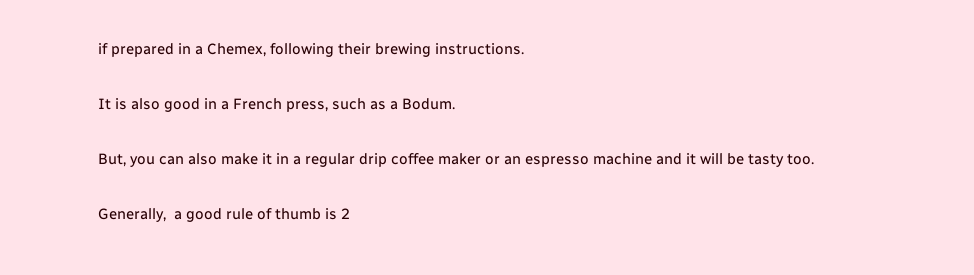if prepared in a Chemex, following their brewing instructions.

It is also good in a French press, such as a Bodum.

But, you can also make it in a regular drip coffee maker or an espresso machine and it will be tasty too.

Generally,  a good rule of thumb is 2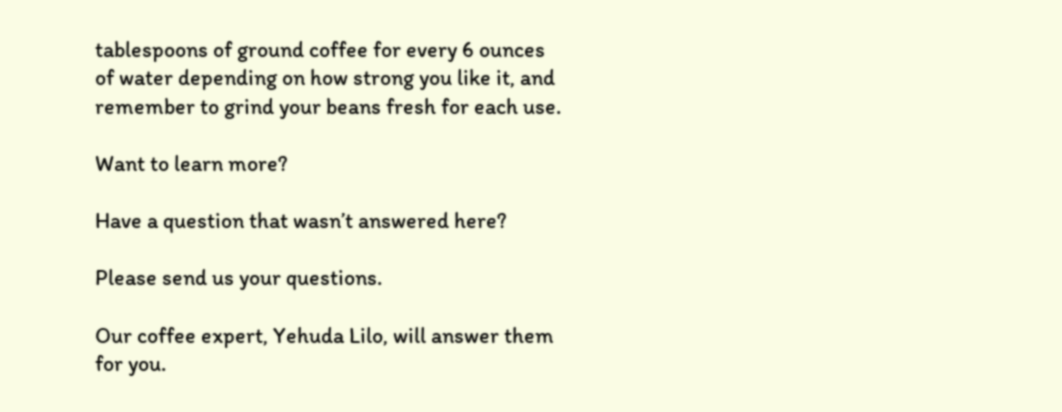tablespoons of ground coffee for every 6 ounces of water depending on how strong you like it, and remember to grind your beans fresh for each use.

Want to learn more?

Have a question that wasn’t answered here?

Please send us your questions.

Our coffee expert, Yehuda Lilo, will answer them for you.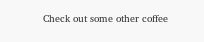Check out some other coffee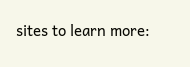sites to learn more: